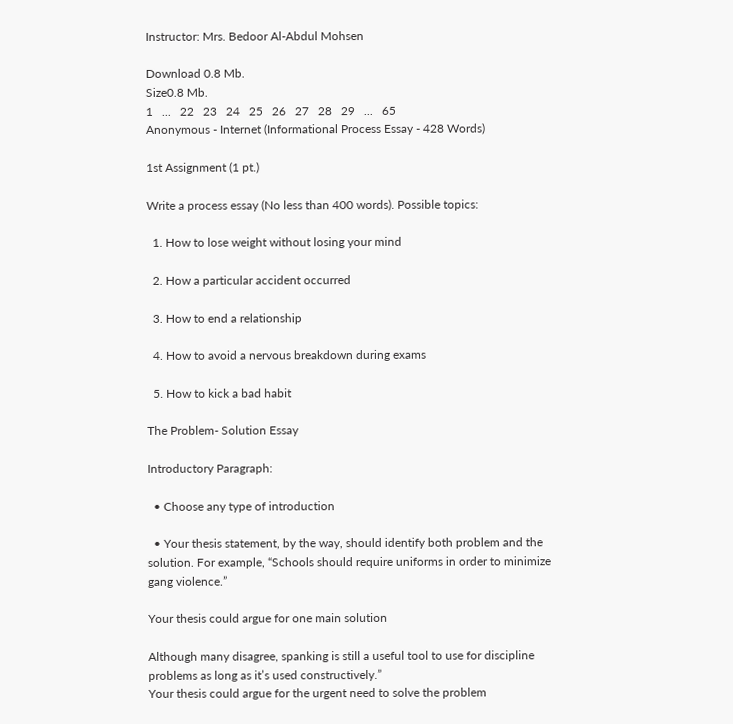Instructor: Mrs. Bedoor Al-Abdul Mohsen

Download 0.8 Mb.
Size0.8 Mb.
1   ...   22   23   24   25   26   27   28   29   ...   65
Anonymous - Internet (Informational Process Essay - 428 Words)

1st Assignment (1 pt.)

Write a process essay (No less than 400 words). Possible topics:

  1. How to lose weight without losing your mind

  2. How a particular accident occurred

  3. How to end a relationship

  4. How to avoid a nervous breakdown during exams

  5. How to kick a bad habit

The Problem- Solution Essay

Introductory Paragraph:

  • Choose any type of introduction

  • Your thesis statement, by the way, should identify both problem and the solution. For example, “Schools should require uniforms in order to minimize gang violence.”

Your thesis could argue for one main solution

Although many disagree, spanking is still a useful tool to use for discipline problems as long as it’s used constructively.”
Your thesis could argue for the urgent need to solve the problem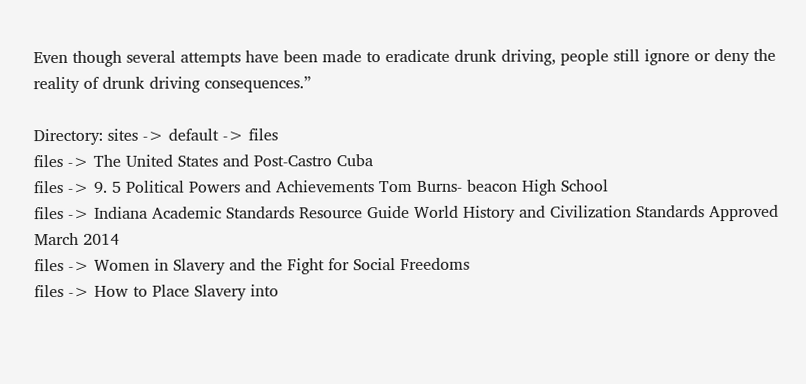Even though several attempts have been made to eradicate drunk driving, people still ignore or deny the reality of drunk driving consequences.”

Directory: sites -> default -> files
files -> The United States and Post-Castro Cuba
files -> 9. 5 Political Powers and Achievements Tom Burns- beacon High School
files -> Indiana Academic Standards Resource Guide World History and Civilization Standards Approved March 2014
files -> Women in Slavery and the Fight for Social Freedoms
files -> How to Place Slavery into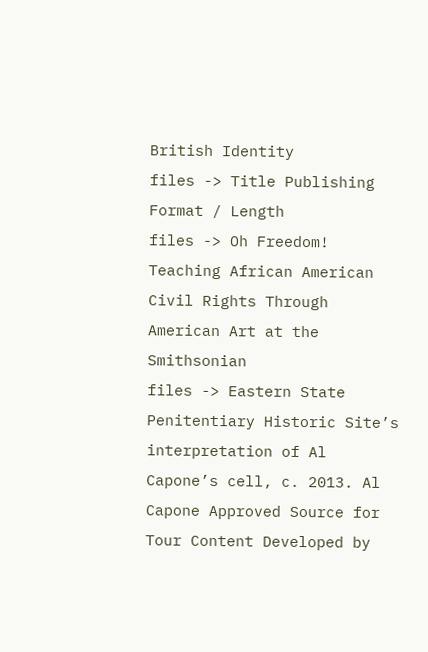British Identity
files -> Title Publishing Format / Length
files -> Oh Freedom! Teaching African American Civil Rights Through American Art at the Smithsonian
files -> Eastern State Penitentiary Historic Site’s interpretation of Al Capone’s cell, c. 2013. Al Capone Approved Source for Tour Content Developed by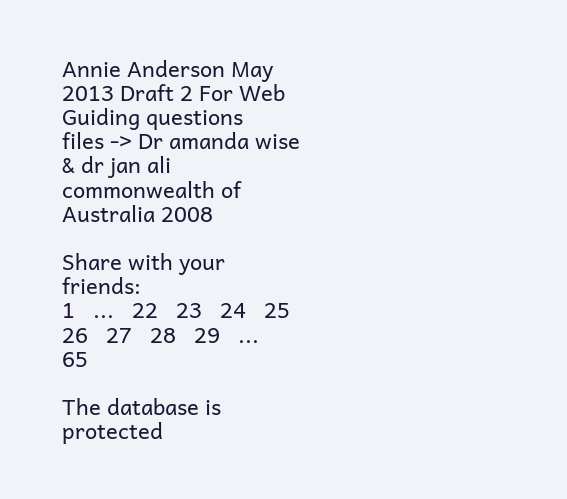Annie Anderson May 2013 Draft 2 For Web Guiding questions
files -> Dr amanda wise & dr jan ali commonwealth of Australia 2008

Share with your friends:
1   ...   22   23   24   25   26   27   28   29   ...   65

The database is protected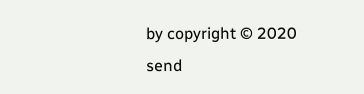by copyright © 2020
send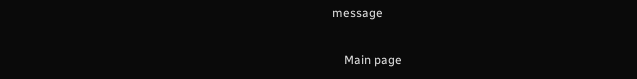message

    Main page